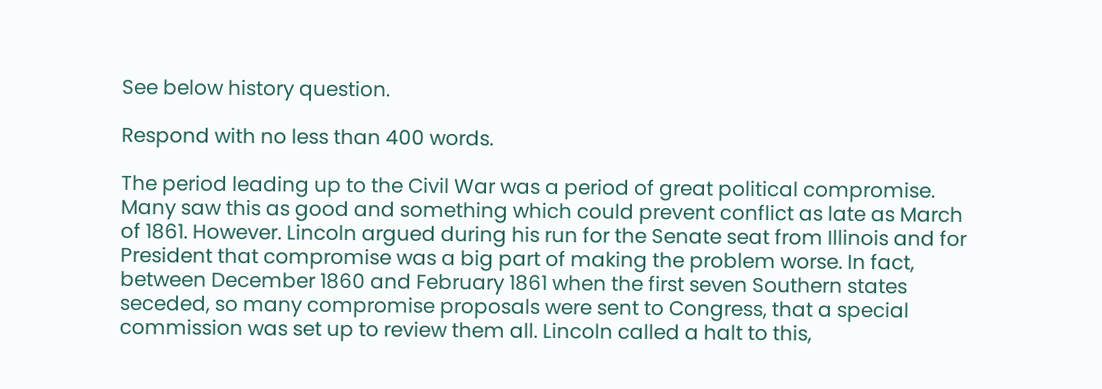See below history question.

Respond with no less than 400 words.

The period leading up to the Civil War was a period of great political compromise. Many saw this as good and something which could prevent conflict as late as March of 1861. However. Lincoln argued during his run for the Senate seat from Illinois and for President that compromise was a big part of making the problem worse. In fact, between December 1860 and February 1861 when the first seven Southern states seceded, so many compromise proposals were sent to Congress, that a special commission was set up to review them all. Lincoln called a halt to this,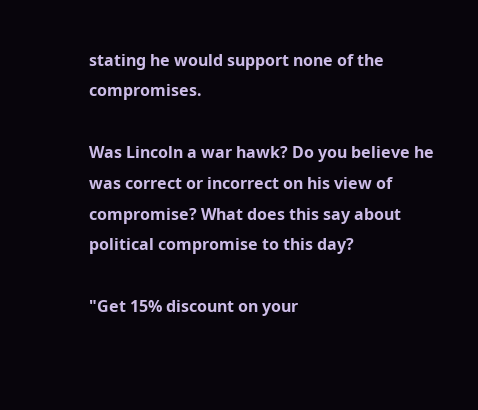stating he would support none of the compromises.

Was Lincoln a war hawk? Do you believe he was correct or incorrect on his view of compromise? What does this say about political compromise to this day?

"Get 15% discount on your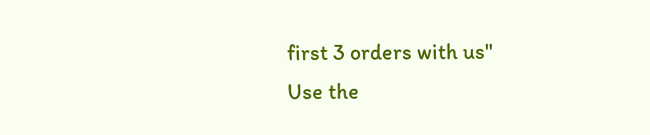first 3 orders with us"
Use the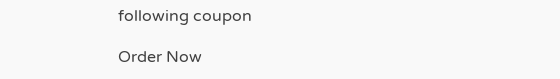following coupon

Order Now